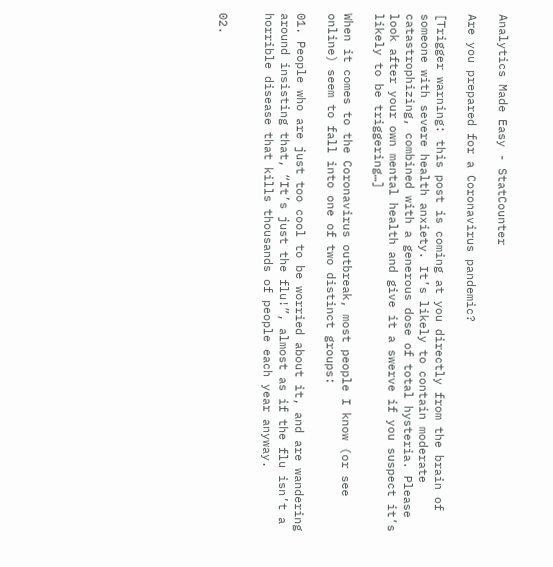Analytics Made Easy - StatCounter

Are you prepared for a Coronavirus pandemic?

[Trigger warning: this post is coming at you directly from the brain of someone with severe health anxiety. It’s likely to contain moderate catastrophizing, combined with a generous dose of total hysteria. Please look after your own mental health and give it a swerve if you suspect it’s likely to be triggering…]

When it comes to the Coronavirus outbreak, most people I know (or see online) seem to fall into one of two distinct groups:

01. People who are just too cool to be worried about it, and are wandering around insisting that, “It’s just the flu!”, almost as if the flu isn’t a horrible disease that kills thousands of people each year anyway.


02.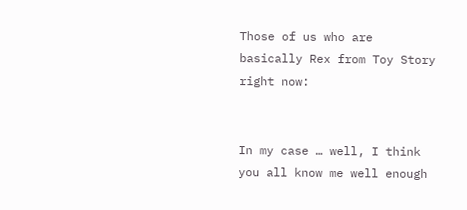Those of us who are basically Rex from Toy Story right now:


In my case … well, I think you all know me well enough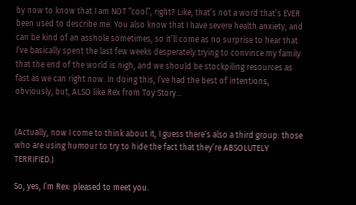by now to know that I am NOT “cool”, right? Like, that’s not a word that’s EVER been used to describe me. You also know that I have severe health anxiety, and can be kind of an asshole sometimes, so it’ll come as no surprise to hear that I’ve basically spent the last few weeks desperately trying to convince my family that the end of the world is nigh, and we should be stockpiling resources as fast as we can right now. In doing this, I’ve had the best of intentions, obviously, but, ALSO like Rex from Toy Story…


(Actually, now I come to think about it, I guess there’s also a third group: those who are using humour to try to hide the fact that they’re ABSOLUTELY TERRIFIED.)

So, yes, I’m Rex: pleased to meet you.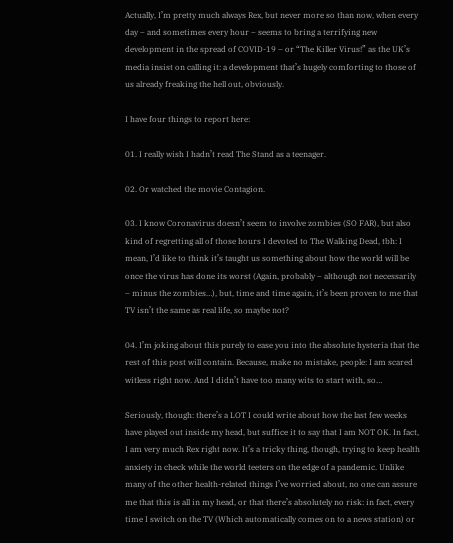Actually, I’m pretty much always Rex, but never more so than now, when every day – and sometimes every hour – seems to bring a terrifying new development in the spread of COVID-19 – or “The Killer Virus!” as the UK’s media insist on calling it: a development that’s hugely comforting to those of us already freaking the hell out, obviously.

I have four things to report here:

01. I really wish I hadn’t read The Stand as a teenager.

02. Or watched the movie Contagion.

03. I know Coronavirus doesn’t seem to involve zombies (SO FAR), but also kind of regretting all of those hours I devoted to The Walking Dead, tbh: I mean, I’d like to think it’s taught us something about how the world will be once the virus has done its worst (Again, probably – although not necessarily – minus the zombies…), but, time and time again, it’s been proven to me that TV isn’t the same as real life, so maybe not?

04. I’m joking about this purely to ease you into the absolute hysteria that the rest of this post will contain. Because, make no mistake, people: I am scared witless right now. And I didn’t have too many wits to start with, so…

Seriously, though: there’s a LOT I could write about how the last few weeks have played out inside my head, but suffice it to say that I am NOT OK. In fact, I am very much Rex right now. It’s a tricky thing, though, trying to keep health anxiety in check while the world teeters on the edge of a pandemic. Unlike many of the other health-related things I’ve worried about, no one can assure me that this is all in my head, or that there’s absolutely no risk: in fact, every time I switch on the TV (Which automatically comes on to a news station) or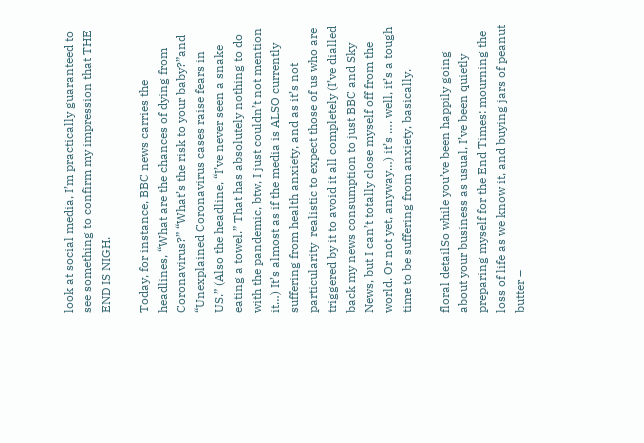look at social media, I’m practically guaranteed to see something to confirm my impression that THE END IS NIGH.

Today, for instance, BBC news carries the headlines, “What are the chances of dying from Coronavirus?” “What’s the risk to your baby?”and “Unexplained Coronavirus cases raise fears in US.” (Also the headline, “I’ve never seen a snake eating a towel.” That has absolutely nothing to do with the pandemic, btw, I just couldn’t not mention it…) It’s almost as if the media is ALSO currently suffering from health anxiety, and as it’s not particularity  realistic to expect those of us who are triggered by it to avoid it all completely (I’ve dialled back my news consumption to just BBC and Sky News, but I can’t totally close myself off from the world. Or not yet, anyway…) it’s …. well, it’s a tough time to be suffering from anxiety, basically.

floral detailSo while you’ve been happily going about your business as usual, I’ve been quietly preparing myself for the End Times: mourning the loss of life as we know it, and buying jars of peanut butter –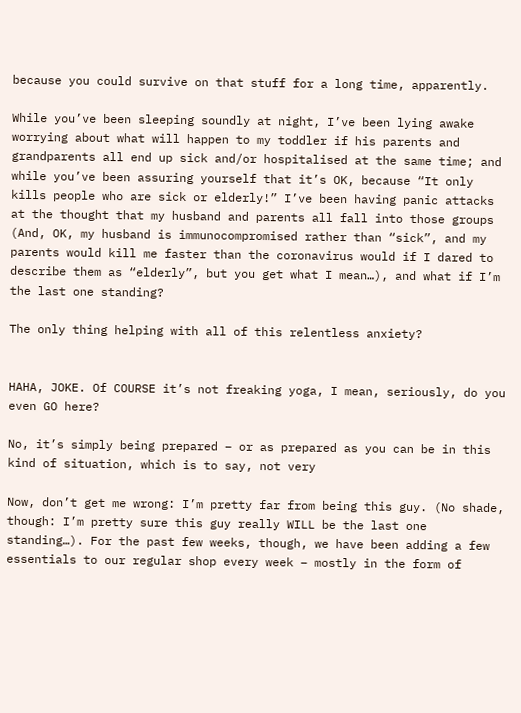because you could survive on that stuff for a long time, apparently.

While you’ve been sleeping soundly at night, I’ve been lying awake worrying about what will happen to my toddler if his parents and grandparents all end up sick and/or hospitalised at the same time; and while you’ve been assuring yourself that it’s OK, because “It only kills people who are sick or elderly!” I’ve been having panic attacks at the thought that my husband and parents all fall into those groups (And, OK, my husband is immunocompromised rather than “sick”, and my parents would kill me faster than the coronavirus would if I dared to describe them as “elderly”, but you get what I mean…), and what if I’m the last one standing?

The only thing helping with all of this relentless anxiety?


HAHA, JOKE. Of COURSE it’s not freaking yoga, I mean, seriously, do you even GO here?

No, it’s simply being prepared – or as prepared as you can be in this kind of situation, which is to say, not very

Now, don’t get me wrong: I’m pretty far from being this guy. (No shade, though: I’m pretty sure this guy really WILL be the last one standing…). For the past few weeks, though, we have been adding a few essentials to our regular shop every week – mostly in the form of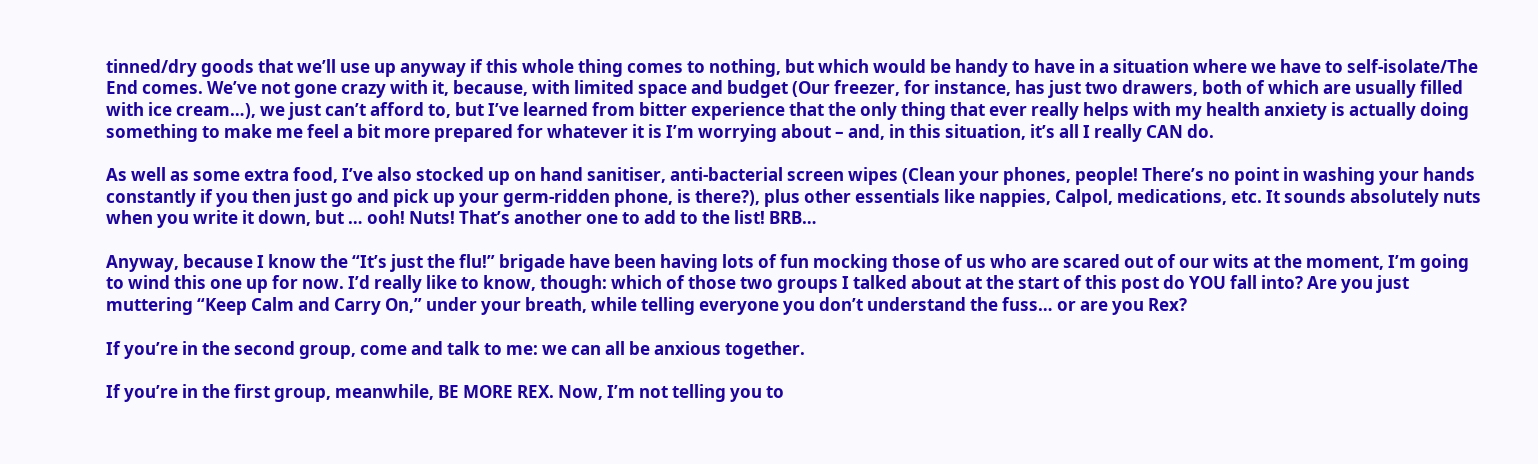tinned/dry goods that we’ll use up anyway if this whole thing comes to nothing, but which would be handy to have in a situation where we have to self-isolate/The End comes. We’ve not gone crazy with it, because, with limited space and budget (Our freezer, for instance, has just two drawers, both of which are usually filled with ice cream…), we just can’t afford to, but I’ve learned from bitter experience that the only thing that ever really helps with my health anxiety is actually doing something to make me feel a bit more prepared for whatever it is I’m worrying about – and, in this situation, it’s all I really CAN do.

As well as some extra food, I’ve also stocked up on hand sanitiser, anti-bacterial screen wipes (Clean your phones, people! There’s no point in washing your hands constantly if you then just go and pick up your germ-ridden phone, is there?), plus other essentials like nappies, Calpol, medications, etc. It sounds absolutely nuts when you write it down, but … ooh! Nuts! That’s another one to add to the list! BRB…

Anyway, because I know the “It’s just the flu!” brigade have been having lots of fun mocking those of us who are scared out of our wits at the moment, I’m going to wind this one up for now. I’d really like to know, though: which of those two groups I talked about at the start of this post do YOU fall into? Are you just muttering “Keep Calm and Carry On,” under your breath, while telling everyone you don’t understand the fuss… or are you Rex?

If you’re in the second group, come and talk to me: we can all be anxious together.

If you’re in the first group, meanwhile, BE MORE REX. Now, I’m not telling you to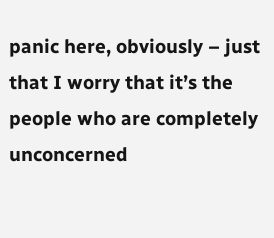panic here, obviously – just that I worry that it’s the people who are completely unconcerned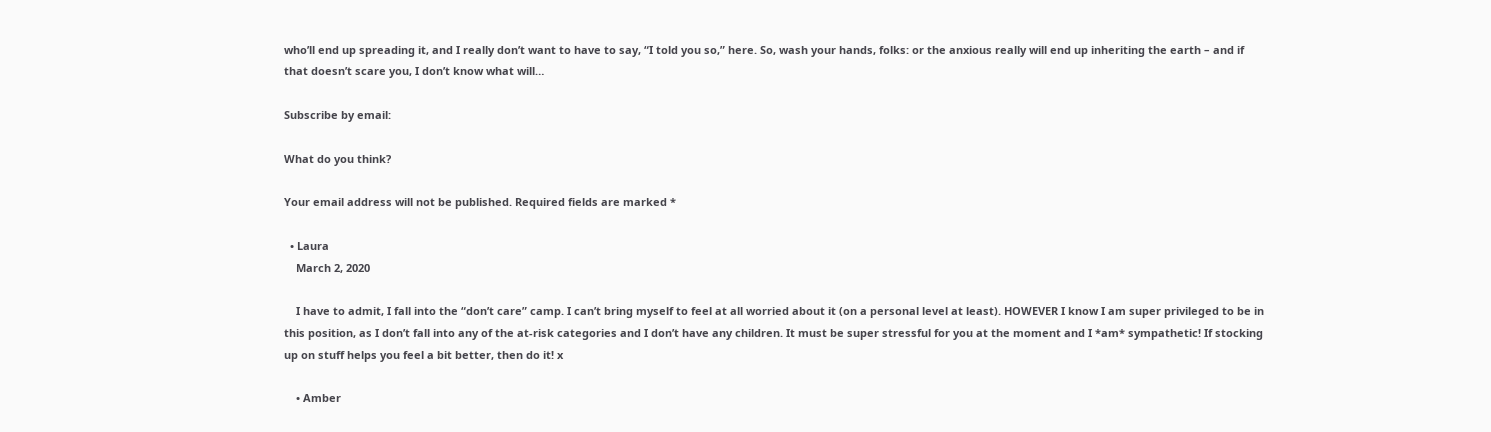who’ll end up spreading it, and I really don’t want to have to say, “I told you so,” here. So, wash your hands, folks: or the anxious really will end up inheriting the earth – and if that doesn’t scare you, I don’t know what will…

Subscribe by email:

What do you think?

Your email address will not be published. Required fields are marked *

  • Laura
    March 2, 2020

    I have to admit, I fall into the “don’t care” camp. I can’t bring myself to feel at all worried about it (on a personal level at least). HOWEVER I know I am super privileged to be in this position, as I don’t fall into any of the at-risk categories and I don’t have any children. It must be super stressful for you at the moment and I *am* sympathetic! If stocking up on stuff helps you feel a bit better, then do it! x

    • Amber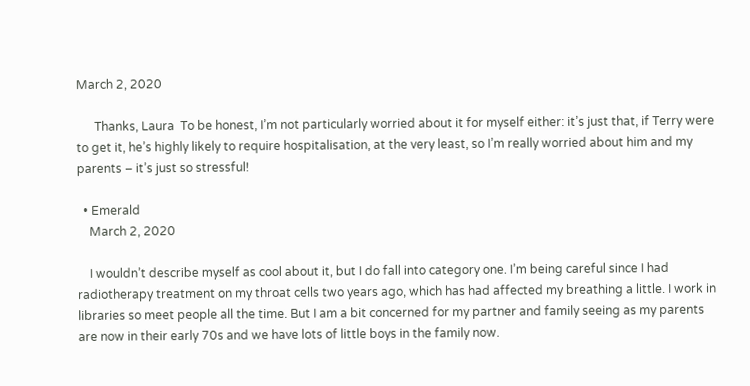March 2, 2020

      Thanks, Laura  To be honest, I’m not particularly worried about it for myself either: it’s just that, if Terry were to get it, he’s highly likely to require hospitalisation, at the very least, so I’m really worried about him and my parents – it’s just so stressful!

  • Emerald
    March 2, 2020

    I wouldn’t describe myself as cool about it, but I do fall into category one. I’m being careful since I had radiotherapy treatment on my throat cells two years ago, which has had affected my breathing a little. I work in libraries so meet people all the time. But I am a bit concerned for my partner and family seeing as my parents are now in their early 70s and we have lots of little boys in the family now.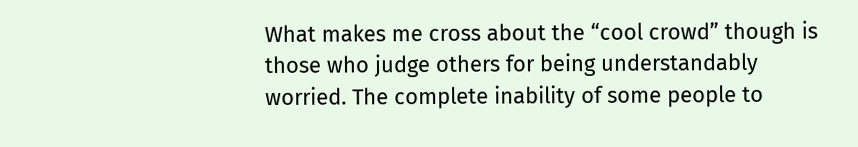What makes me cross about the “cool crowd” though is those who judge others for being understandably worried. The complete inability of some people to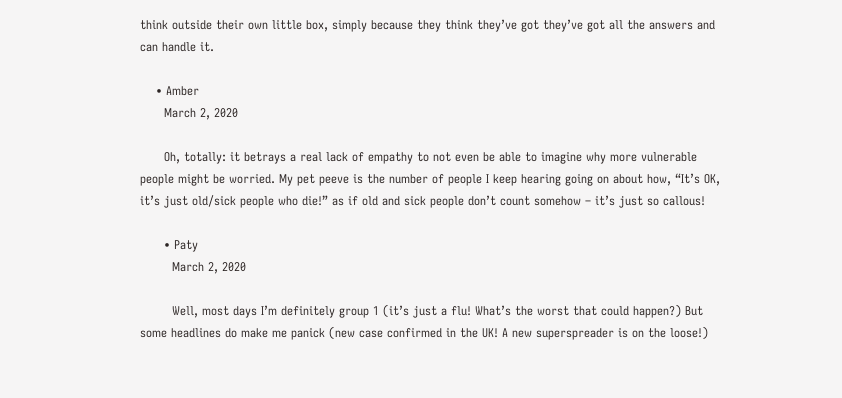think outside their own little box, simply because they think they’ve got they’ve got all the answers and can handle it.

    • Amber
      March 2, 2020

      Oh, totally: it betrays a real lack of empathy to not even be able to imagine why more vulnerable people might be worried. My pet peeve is the number of people I keep hearing going on about how, “It’s OK, it’s just old/sick people who die!” as if old and sick people don’t count somehow – it’s just so callous!

      • Paty
        March 2, 2020

        Well, most days I’m definitely group 1 (it’s just a flu! What’s the worst that could happen?) But some headlines do make me panick (new case confirmed in the UK! A new superspreader is on the loose!)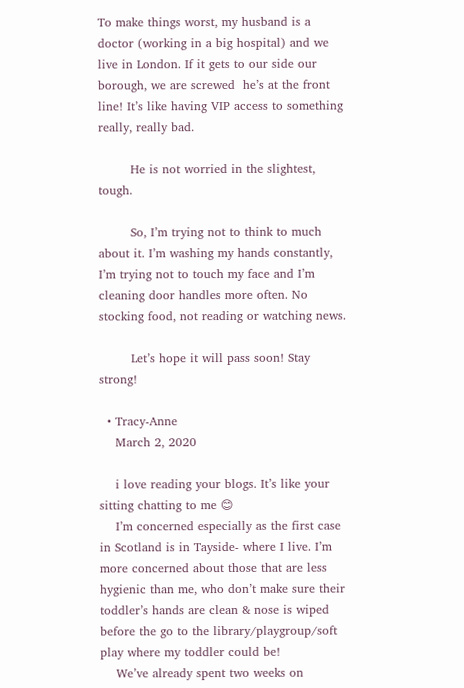To make things worst, my husband is a doctor (working in a big hospital) and we live in London. If it gets to our side our borough, we are screwed  he’s at the front line! It’s like having VIP access to something really, really bad.

        He is not worried in the slightest, tough.

        So, I’m trying not to think to much about it. I’m washing my hands constantly, I’m trying not to touch my face and I’m cleaning door handles more often. No stocking food, not reading or watching news.

        Let’s hope it will pass soon! Stay strong!

  • Tracy-Anne
    March 2, 2020

    i love reading your blogs. It’s like your sitting chatting to me 😊
    I’m concerned especially as the first case in Scotland is in Tayside- where I live. I’m more concerned about those that are less hygienic than me, who don’t make sure their toddler’s hands are clean & nose is wiped before the go to the library/playgroup/soft play where my toddler could be!
    We’ve already spent two weeks on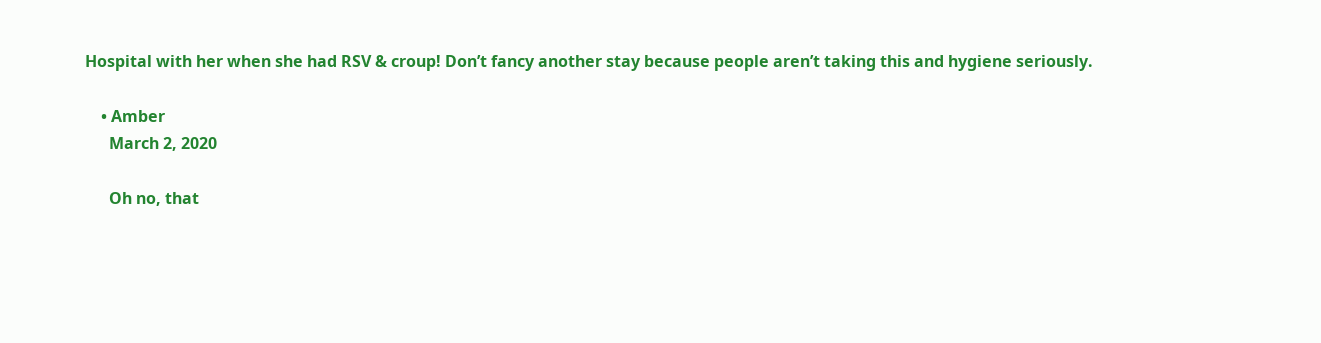Hospital with her when she had RSV & croup! Don’t fancy another stay because people aren’t taking this and hygiene seriously.

    • Amber
      March 2, 2020

      Oh no, that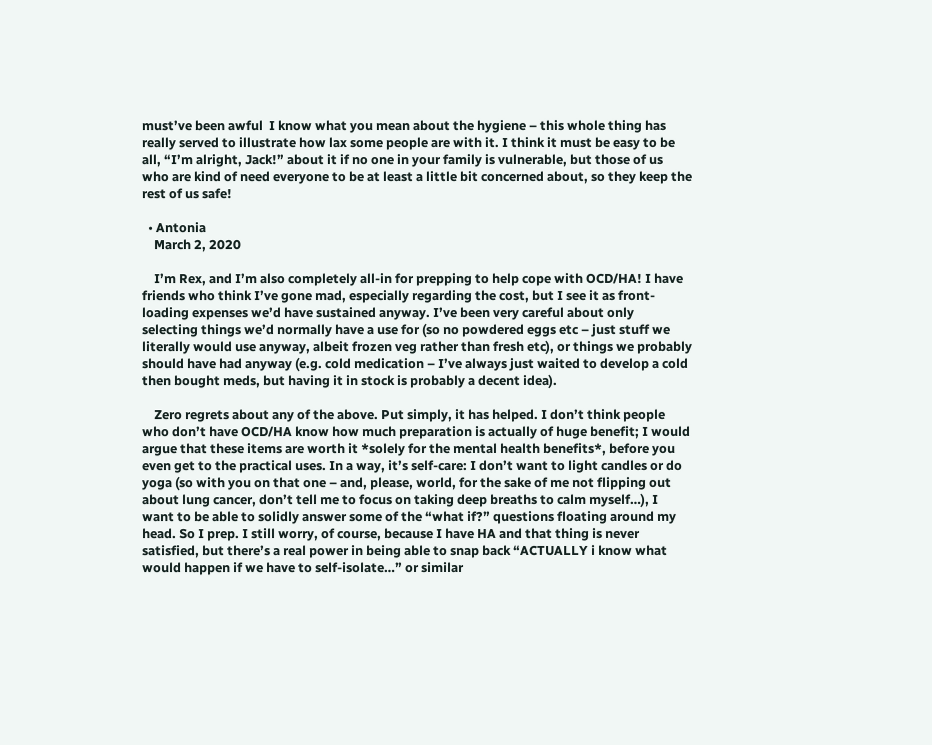must’ve been awful  I know what you mean about the hygiene – this whole thing has really served to illustrate how lax some people are with it. I think it must be easy to be all, “I’m alright, Jack!” about it if no one in your family is vulnerable, but those of us who are kind of need everyone to be at least a little bit concerned about, so they keep the rest of us safe!

  • Antonia
    March 2, 2020

    I’m Rex, and I’m also completely all-in for prepping to help cope with OCD/HA! I have friends who think I’ve gone mad, especially regarding the cost, but I see it as front-loading expenses we’d have sustained anyway. I’ve been very careful about only selecting things we’d normally have a use for (so no powdered eggs etc – just stuff we literally would use anyway, albeit frozen veg rather than fresh etc), or things we probably should have had anyway (e.g. cold medication – I’ve always just waited to develop a cold then bought meds, but having it in stock is probably a decent idea).

    Zero regrets about any of the above. Put simply, it has helped. I don’t think people who don’t have OCD/HA know how much preparation is actually of huge benefit; I would argue that these items are worth it *solely for the mental health benefits*, before you even get to the practical uses. In a way, it’s self-care: I don’t want to light candles or do yoga (so with you on that one – and, please, world, for the sake of me not flipping out about lung cancer, don’t tell me to focus on taking deep breaths to calm myself…), I want to be able to solidly answer some of the “what if?” questions floating around my head. So I prep. I still worry, of course, because I have HA and that thing is never satisfied, but there’s a real power in being able to snap back “ACTUALLY i know what would happen if we have to self-isolate…” or similar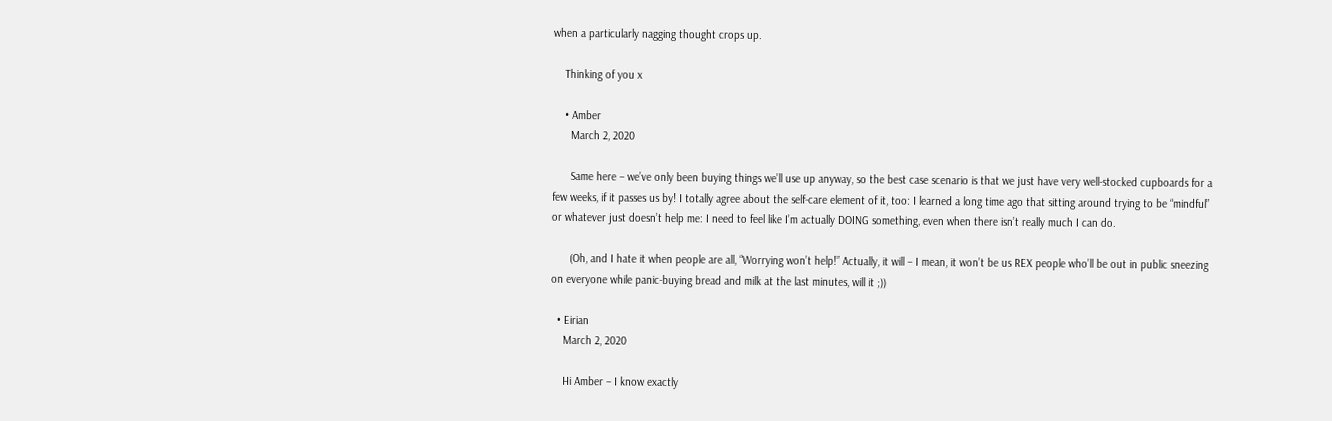when a particularly nagging thought crops up.

    Thinking of you x

    • Amber
      March 2, 2020

      Same here – we’ve only been buying things we’ll use up anyway, so the best case scenario is that we just have very well-stocked cupboards for a few weeks, if it passes us by! I totally agree about the self-care element of it, too: I learned a long time ago that sitting around trying to be “mindful” or whatever just doesn’t help me: I need to feel like I’m actually DOING something, even when there isn’t really much I can do.

      (Oh, and I hate it when people are all, “Worrying won’t help!” Actually, it will – I mean, it won’t be us REX people who’ll be out in public sneezing on everyone while panic-buying bread and milk at the last minutes, will it ;))

  • Eirian
    March 2, 2020

    Hi Amber – I know exactly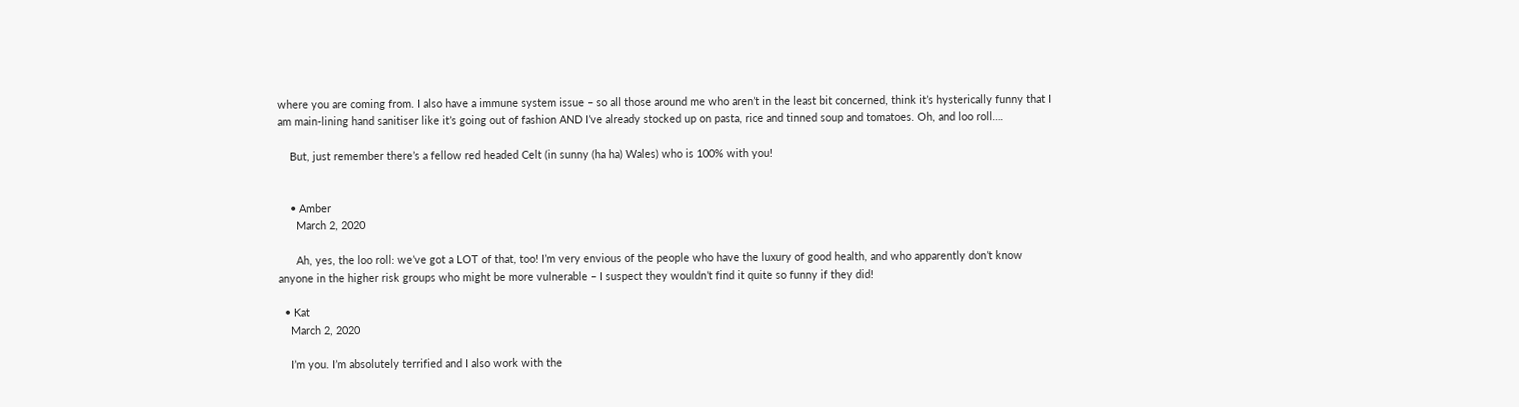where you are coming from. I also have a immune system issue – so all those around me who aren’t in the least bit concerned, think it’s hysterically funny that I am main-lining hand sanitiser like it’s going out of fashion AND I’ve already stocked up on pasta, rice and tinned soup and tomatoes. Oh, and loo roll….

    But, just remember there’s a fellow red headed Celt (in sunny (ha ha) Wales) who is 100% with you!


    • Amber
      March 2, 2020

      Ah, yes, the loo roll: we’ve got a LOT of that, too! I’m very envious of the people who have the luxury of good health, and who apparently don’t know anyone in the higher risk groups who might be more vulnerable – I suspect they wouldn’t find it quite so funny if they did!

  • Kat
    March 2, 2020

    I’m you. I’m absolutely terrified and I also work with the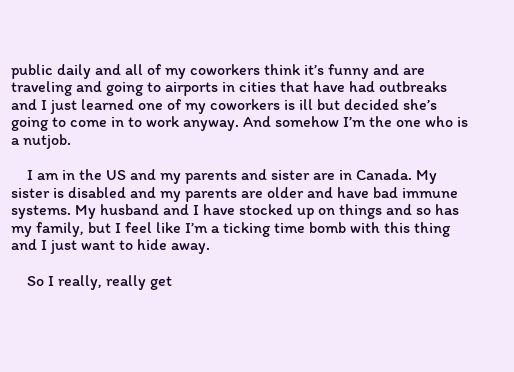public daily and all of my coworkers think it’s funny and are traveling and going to airports in cities that have had outbreaks and I just learned one of my coworkers is ill but decided she’s going to come in to work anyway. And somehow I’m the one who is a nutjob.

    I am in the US and my parents and sister are in Canada. My sister is disabled and my parents are older and have bad immune systems. My husband and I have stocked up on things and so has my family, but I feel like I’m a ticking time bomb with this thing and I just want to hide away.

    So I really, really get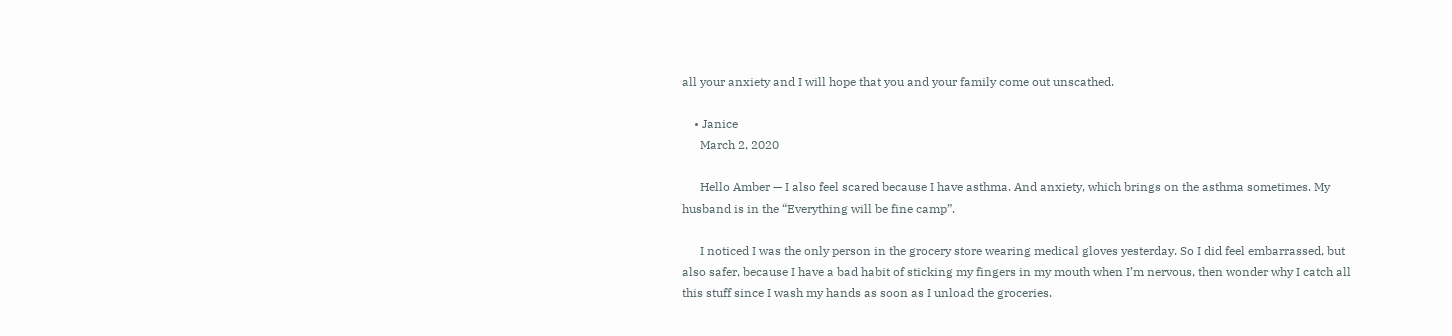all your anxiety and I will hope that you and your family come out unscathed.

    • Janice
      March 2, 2020

      Hello Amber — I also feel scared because I have asthma. And anxiety, which brings on the asthma sometimes. My husband is in the “Everything will be fine camp”.

      I noticed I was the only person in the grocery store wearing medical gloves yesterday. So I did feel embarrassed, but also safer, because I have a bad habit of sticking my fingers in my mouth when I’m nervous, then wonder why I catch all this stuff since I wash my hands as soon as I unload the groceries.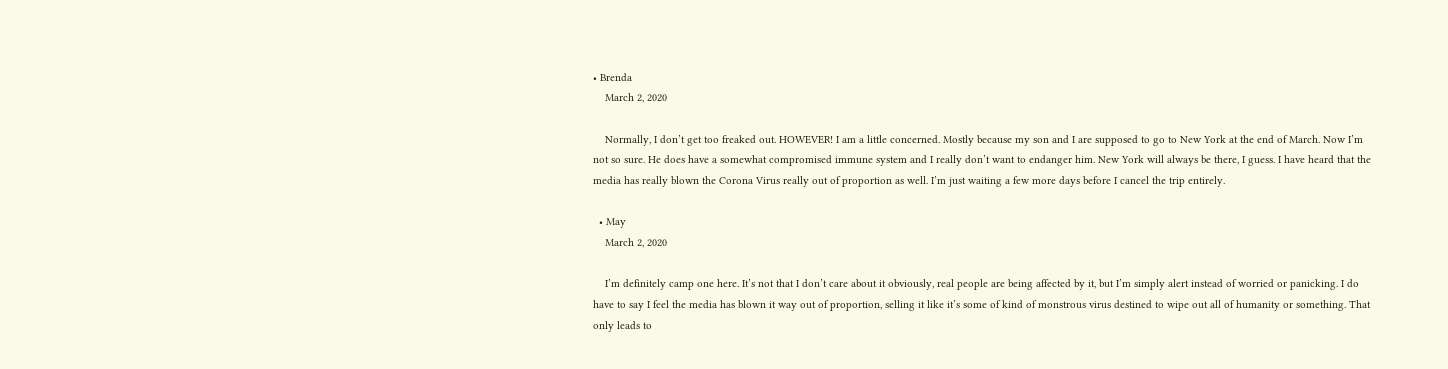• Brenda
    March 2, 2020

    Normally, I don’t get too freaked out. HOWEVER! I am a little concerned. Mostly because my son and I are supposed to go to New York at the end of March. Now I’m not so sure. He does have a somewhat compromised immune system and I really don’t want to endanger him. New York will always be there, I guess. I have heard that the media has really blown the Corona Virus really out of proportion as well. I’m just waiting a few more days before I cancel the trip entirely.

  • May
    March 2, 2020

    I’m definitely camp one here. It’s not that I don’t care about it obviously, real people are being affected by it, but I’m simply alert instead of worried or panicking. I do have to say I feel the media has blown it way out of proportion, selling it like it’s some of kind of monstrous virus destined to wipe out all of humanity or something. That only leads to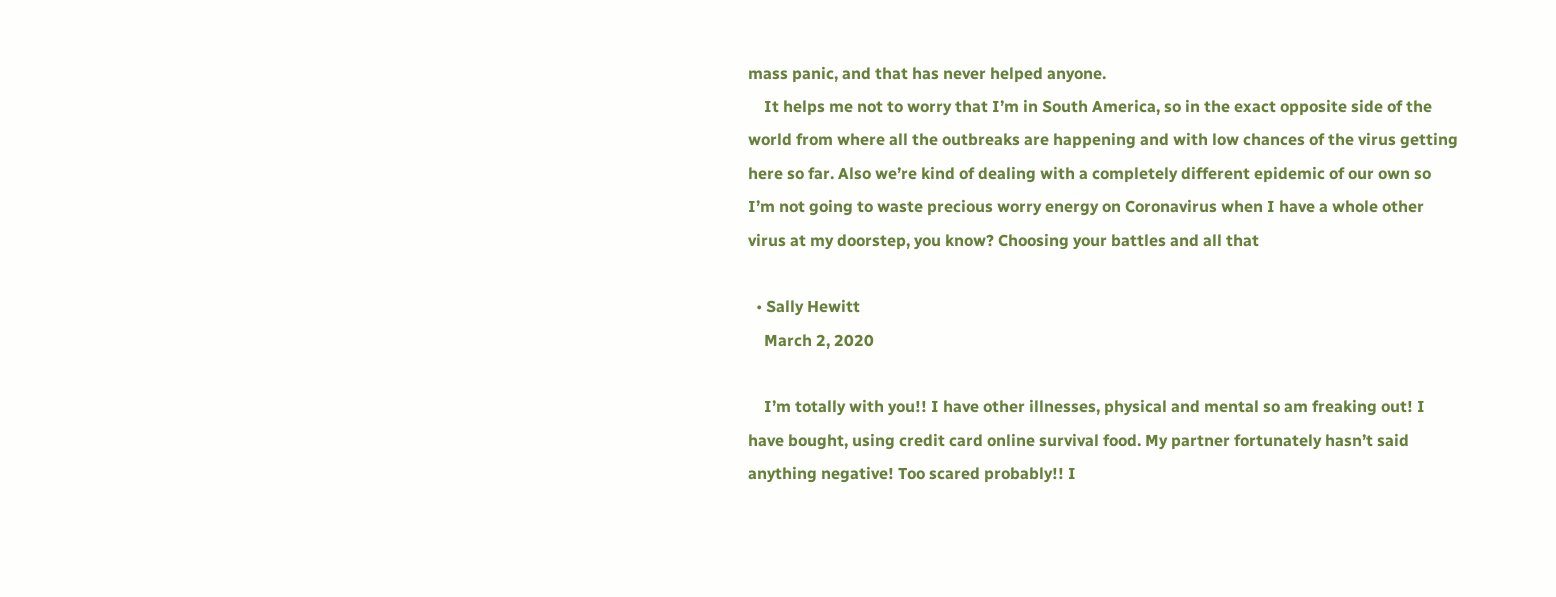mass panic, and that has never helped anyone.
    It helps me not to worry that I’m in South America, so in the exact opposite side of the world from where all the outbreaks are happening and with low chances of the virus getting here so far. Also we’re kind of dealing with a completely different epidemic of our own so I’m not going to waste precious worry energy on Coronavirus when I have a whole other virus at my doorstep, you know? Choosing your battles and all that

  • Sally Hewitt
    March 2, 2020

    I’m totally with you!! I have other illnesses, physical and mental so am freaking out! I have bought, using credit card online survival food. My partner fortunately hasn’t said anything negative! Too scared probably!! I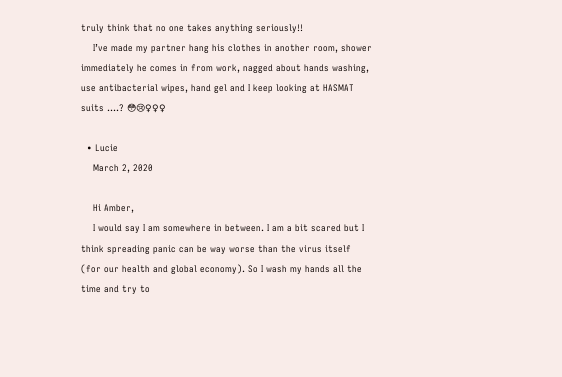truly think that no one takes anything seriously!!
    I’ve made my partner hang his clothes in another room, shower immediately he comes in from work, nagged about hands washing, use antibacterial wipes, hand gel and I keep looking at HASMAT suits ….? 😳😢♀♀♀

  • Lucie
    March 2, 2020

    Hi Amber,
    I would say I am somewhere in between. I am a bit scared but I think spreading panic can be way worse than the virus itself (for our health and global economy). So I wash my hands all the time and try to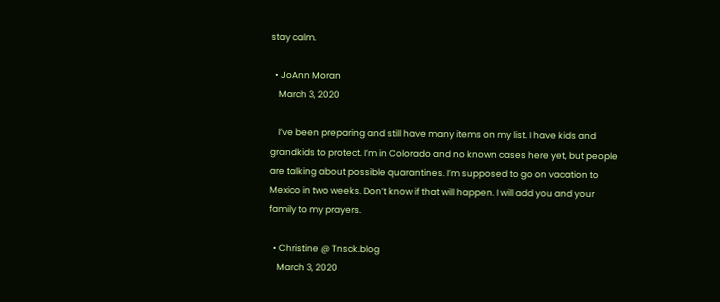stay calm.

  • JoAnn Moran
    March 3, 2020

    I’ve been preparing and still have many items on my list. I have kids and grandkids to protect. I’m in Colorado and no known cases here yet, but people are talking about possible quarantines. I’m supposed to go on vacation to Mexico in two weeks. Don’t know if that will happen. I will add you and your family to my prayers.

  • Christine @ Tnsck.blog
    March 3, 2020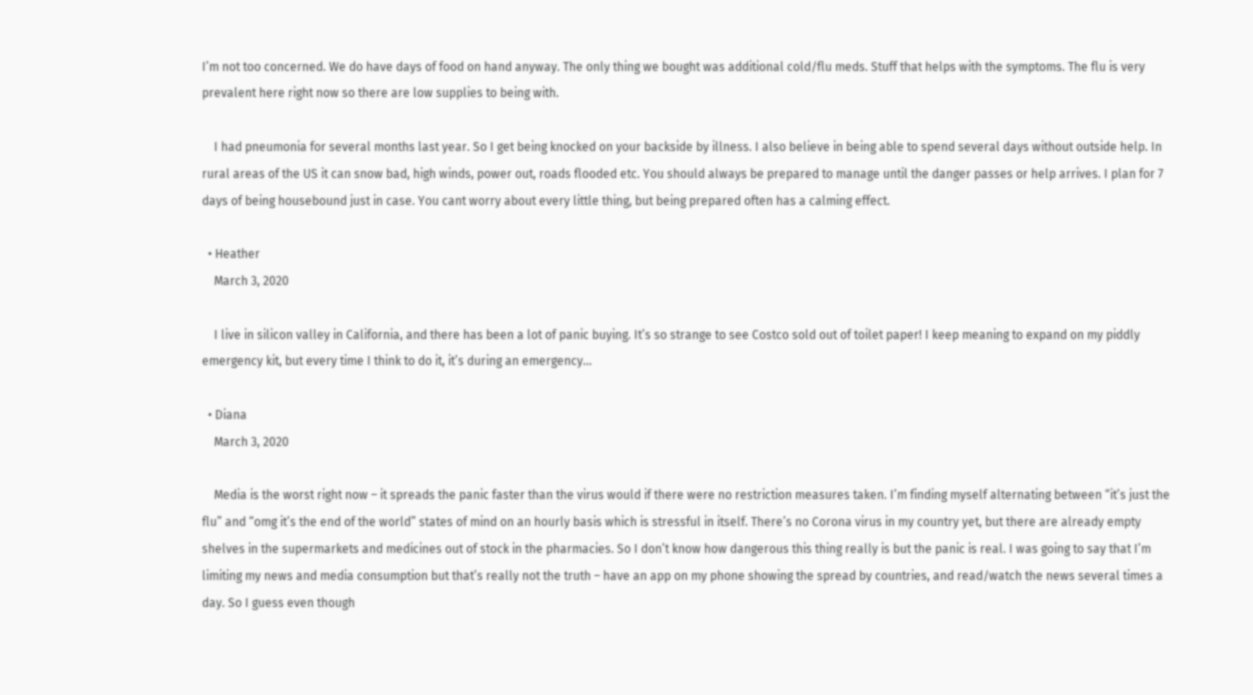I’m not too concerned. We do have days of food on hand anyway. The only thing we bought was additional cold/flu meds. Stuff that helps with the symptoms. The flu is very prevalent here right now so there are low supplies to being with.

    I had pneumonia for several months last year. So I get being knocked on your backside by illness. I also believe in being able to spend several days without outside help. In rural areas of the US it can snow bad, high winds, power out, roads flooded etc. You should always be prepared to manage until the danger passes or help arrives. I plan for 7 days of being housebound just in case. You cant worry about every little thing, but being prepared often has a calming effect.

  • Heather
    March 3, 2020

    I live in silicon valley in California, and there has been a lot of panic buying. It’s so strange to see Costco sold out of toilet paper! I keep meaning to expand on my piddly emergency kit, but every time I think to do it, it’s during an emergency…

  • Diana
    March 3, 2020

    Media is the worst right now – it spreads the panic faster than the virus would if there were no restriction measures taken. I’m finding myself alternating between “it’s just the flu” and “omg it’s the end of the world” states of mind on an hourly basis which is stressful in itself. There’s no Corona virus in my country yet, but there are already empty shelves in the supermarkets and medicines out of stock in the pharmacies. So I don’t know how dangerous this thing really is but the panic is real. I was going to say that I’m limiting my news and media consumption but that’s really not the truth – have an app on my phone showing the spread by countries, and read/watch the news several times a day. So I guess even though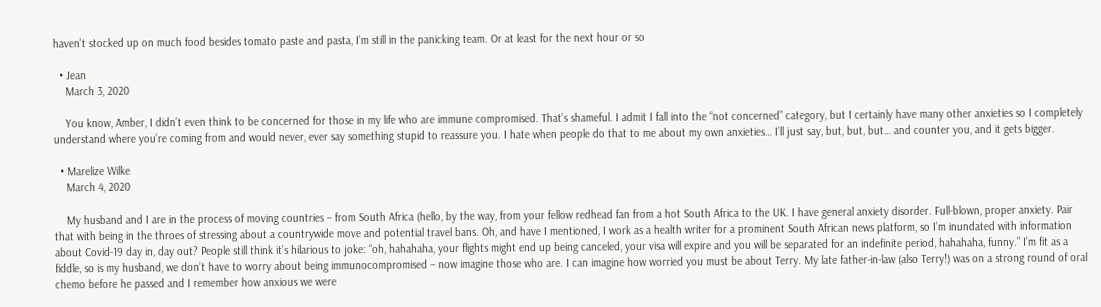haven’t stocked up on much food besides tomato paste and pasta, I’m still in the panicking team. Or at least for the next hour or so

  • Jean
    March 3, 2020

    You know, Amber, I didn’t even think to be concerned for those in my life who are immune compromised. That’s shameful. I admit I fall into the “not concerned” category, but I certainly have many other anxieties so I completely understand where you’re coming from and would never, ever say something stupid to reassure you. I hate when people do that to me about my own anxieties… I’ll just say, but, but, but… and counter you, and it gets bigger.

  • Marelize Wilke
    March 4, 2020

    My husband and I are in the process of moving countries – from South Africa (hello, by the way, from your fellow redhead fan from a hot South Africa to the UK. I have general anxiety disorder. Full-blown, proper anxiety. Pair that with being in the throes of stressing about a countrywide move and potential travel bans. Oh, and have I mentioned, I work as a health writer for a prominent South African news platform, so I’m inundated with information about Covid-19 day in, day out? People still think it’s hilarious to joke: “oh, hahahaha, your flights might end up being canceled, your visa will expire and you will be separated for an indefinite period, hahahaha, funny.” I’m fit as a fiddle, so is my husband, we don’t have to worry about being immunocompromised – now imagine those who are. I can imagine how worried you must be about Terry. My late father-in-law (also Terry!) was on a strong round of oral chemo before he passed and I remember how anxious we were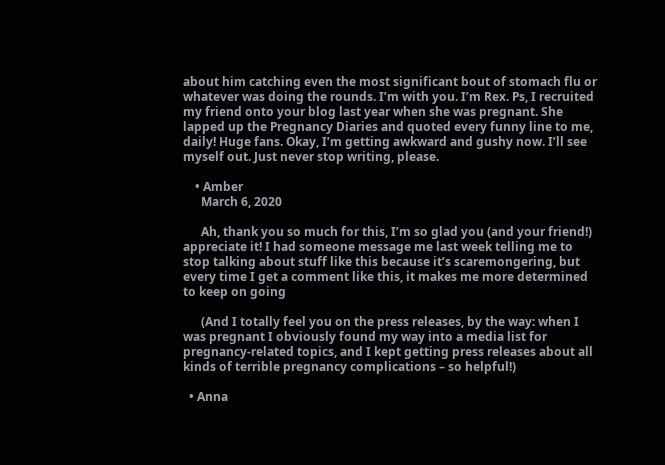about him catching even the most significant bout of stomach flu or whatever was doing the rounds. I’m with you. I’m Rex. Ps, I recruited my friend onto your blog last year when she was pregnant. She lapped up the Pregnancy Diaries and quoted every funny line to me, daily! Huge fans. Okay, I’m getting awkward and gushy now. I’ll see myself out. Just never stop writing, please.

    • Amber
      March 6, 2020

      Ah, thank you so much for this, I’m so glad you (and your friend!) appreciate it! I had someone message me last week telling me to stop talking about stuff like this because it’s scaremongering, but every time I get a comment like this, it makes me more determined to keep on going

      (And I totally feel you on the press releases, by the way: when I was pregnant I obviously found my way into a media list for pregnancy-related topics, and I kept getting press releases about all kinds of terrible pregnancy complications – so helpful!)

  • Anna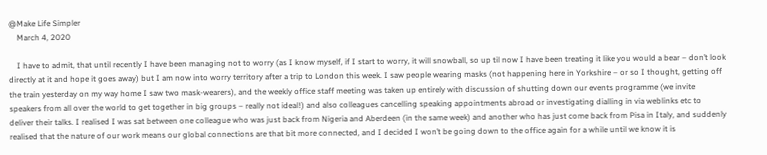@Make Life Simpler
    March 4, 2020

    I have to admit, that until recently I have been managing not to worry (as I know myself, if I start to worry, it will snowball, so up til now I have been treating it like you would a bear – don’t look directly at it and hope it goes away) but I am now into worry territory after a trip to London this week. I saw people wearing masks (not happening here in Yorkshire – or so I thought, getting off the train yesterday on my way home I saw two mask-wearers), and the weekly office staff meeting was taken up entirely with discussion of shutting down our events programme (we invite speakers from all over the world to get together in big groups – really not ideal!) and also colleagues cancelling speaking appointments abroad or investigating dialling in via weblinks etc to deliver their talks. I realised I was sat between one colleague who was just back from Nigeria and Aberdeen (in the same week) and another who has just come back from Pisa in Italy, and suddenly realised that the nature of our work means our global connections are that bit more connected, and I decided I won’t be going down to the office again for a while until we know it is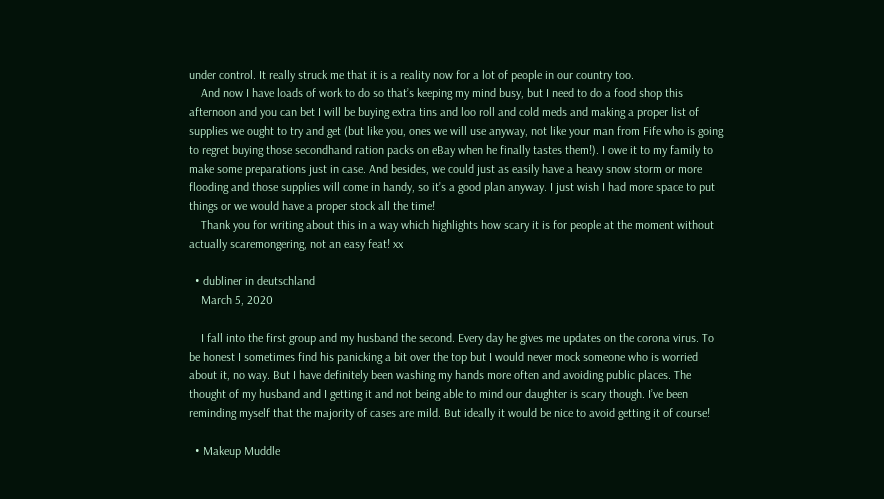under control. It really struck me that it is a reality now for a lot of people in our country too.
    And now I have loads of work to do so that’s keeping my mind busy, but I need to do a food shop this afternoon and you can bet I will be buying extra tins and loo roll and cold meds and making a proper list of supplies we ought to try and get (but like you, ones we will use anyway, not like your man from Fife who is going to regret buying those secondhand ration packs on eBay when he finally tastes them!). I owe it to my family to make some preparations just in case. And besides, we could just as easily have a heavy snow storm or more flooding and those supplies will come in handy, so it’s a good plan anyway. I just wish I had more space to put things or we would have a proper stock all the time!
    Thank you for writing about this in a way which highlights how scary it is for people at the moment without actually scaremongering, not an easy feat! xx

  • dubliner in deutschland
    March 5, 2020

    I fall into the first group and my husband the second. Every day he gives me updates on the corona virus. To be honest I sometimes find his panicking a bit over the top but I would never mock someone who is worried about it, no way. But I have definitely been washing my hands more often and avoiding public places. The thought of my husband and I getting it and not being able to mind our daughter is scary though. I’ve been reminding myself that the majority of cases are mild. But ideally it would be nice to avoid getting it of course!

  • Makeup Muddle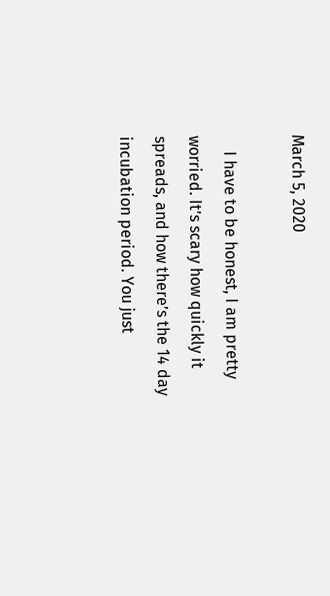March 5, 2020

    I have to be honest, I am pretty worried. It’s scary how quickly it spreads, and how there’s the 14 day incubation period. You just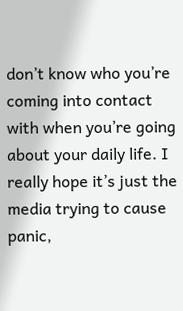don’t know who you’re coming into contact with when you’re going about your daily life. I really hope it’s just the media trying to cause panic,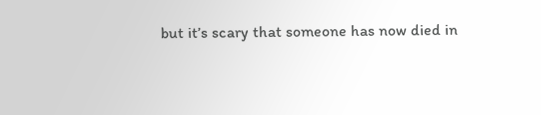but it’s scary that someone has now died in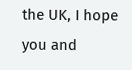the UK, I hope you and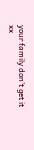your family don’t get it xx